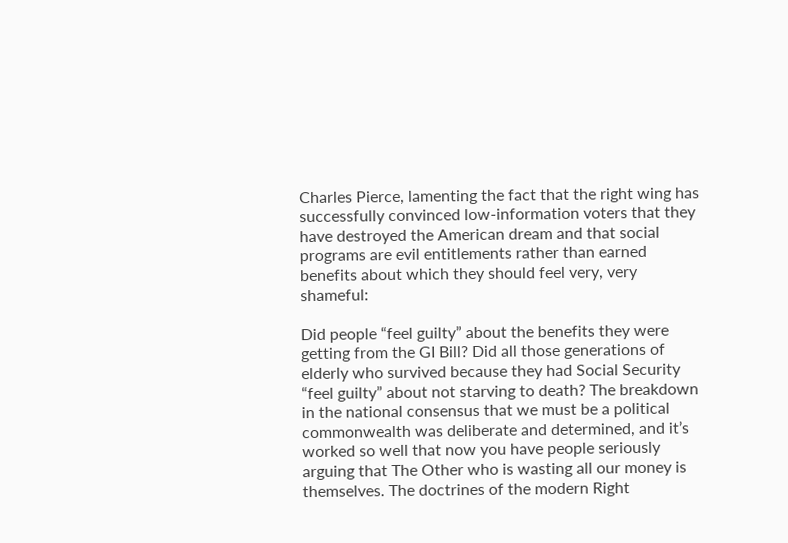Charles Pierce, lamenting the fact that the right wing has successfully convinced low-information voters that they have destroyed the American dream and that social programs are evil entitlements rather than earned benefits about which they should feel very, very shameful:

Did people “feel guilty” about the benefits they were getting from the GI Bill? Did all those generations of elderly who survived because they had Social Security “feel guilty” about not starving to death? The breakdown in the national consensus that we must be a political commonwealth was deliberate and determined, and it’s worked so well that now you have people seriously arguing that The Other who is wasting all our money is themselves. The doctrines of the modern Right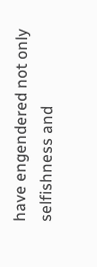have engendered not only selfishness and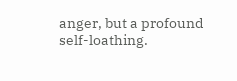anger, but a profound self-loathing.